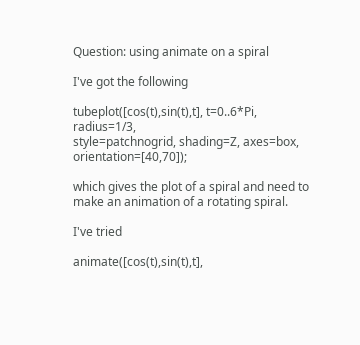Question: using animate on a spiral

I've got the following

tubeplot([cos(t),sin(t),t], t=0..6*Pi, radius=1/3,
style=patchnogrid, shading=Z, axes=box, orientation=[40,70]);

which gives the plot of a spiral and need to make an animation of a rotating spiral.

I've tried

animate([cos(t),sin(t),t],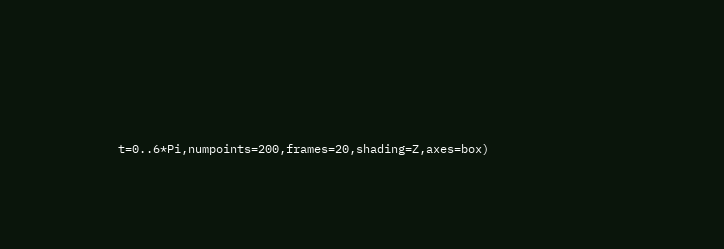t=0..6*Pi,numpoints=200,frames=20,shading=Z,axes=box)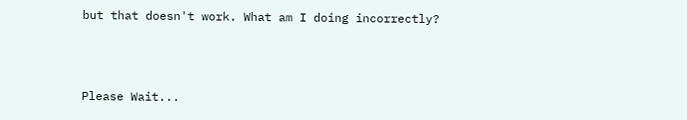but that doesn't work. What am I doing incorrectly?



Please Wait...